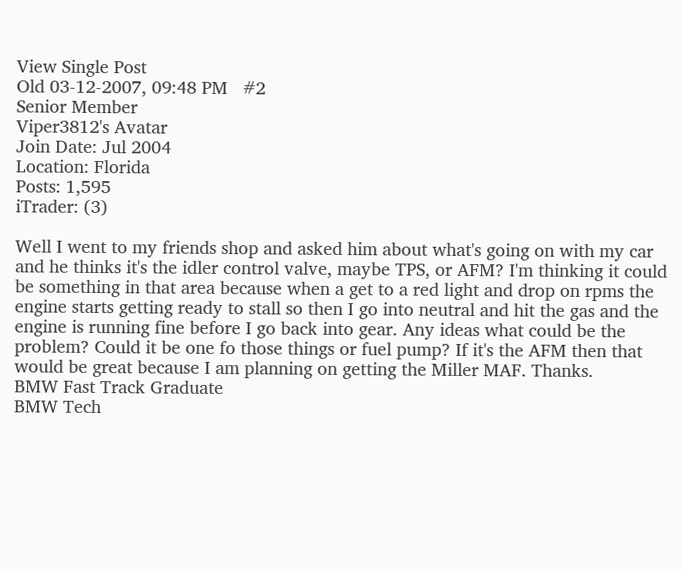View Single Post
Old 03-12-2007, 09:48 PM   #2
Senior Member
Viper3812's Avatar
Join Date: Jul 2004
Location: Florida
Posts: 1,595
iTrader: (3)

Well I went to my friends shop and asked him about what's going on with my car and he thinks it's the idler control valve, maybe TPS, or AFM? I'm thinking it could be something in that area because when a get to a red light and drop on rpms the engine starts getting ready to stall so then I go into neutral and hit the gas and the engine is running fine before I go back into gear. Any ideas what could be the problem? Could it be one fo those things or fuel pump? If it's the AFM then that would be great because I am planning on getting the Miller MAF. Thanks.
BMW Fast Track Graduate
BMW Tech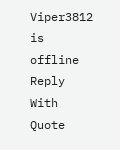Viper3812 is offline   Reply With Quote